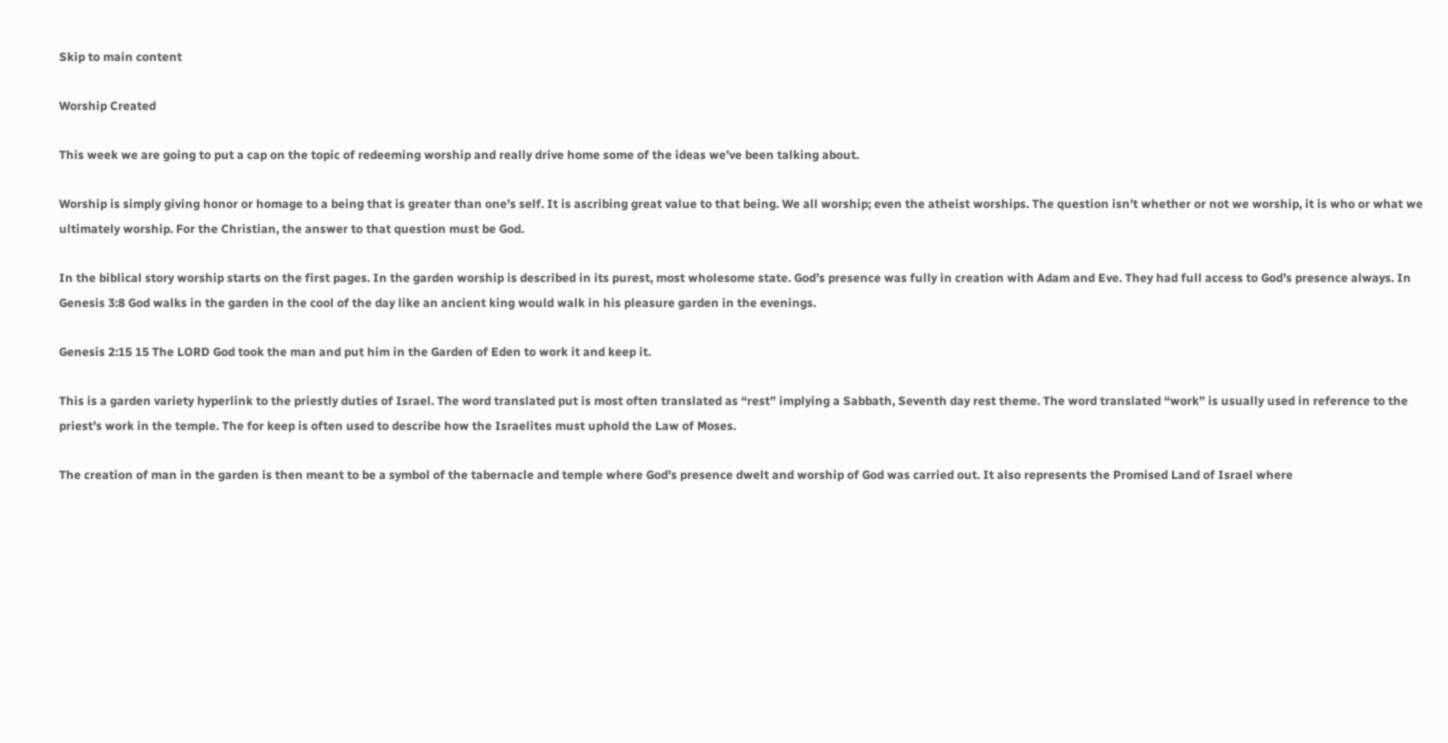Skip to main content

Worship Created

This week we are going to put a cap on the topic of redeeming worship and really drive home some of the ideas we’ve been talking about.

Worship is simply giving honor or homage to a being that is greater than one’s self. It is ascribing great value to that being. We all worship; even the atheist worships. The question isn’t whether or not we worship, it is who or what we ultimately worship. For the Christian, the answer to that question must be God.

In the biblical story worship starts on the first pages. In the garden worship is described in its purest, most wholesome state. God’s presence was fully in creation with Adam and Eve. They had full access to God’s presence always. In Genesis 3:8 God walks in the garden in the cool of the day like an ancient king would walk in his pleasure garden in the evenings.

Genesis 2:15 15 The LORD God took the man and put him in the Garden of Eden to work it and keep it.

This is a garden variety hyperlink to the priestly duties of Israel. The word translated put is most often translated as “rest” implying a Sabbath, Seventh day rest theme. The word translated “work” is usually used in reference to the priest’s work in the temple. The for keep is often used to describe how the Israelites must uphold the Law of Moses.

The creation of man in the garden is then meant to be a symbol of the tabernacle and temple where God’s presence dwelt and worship of God was carried out. It also represents the Promised Land of Israel where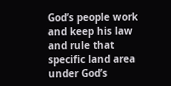God’s people work and keep his law and rule that specific land area under God’s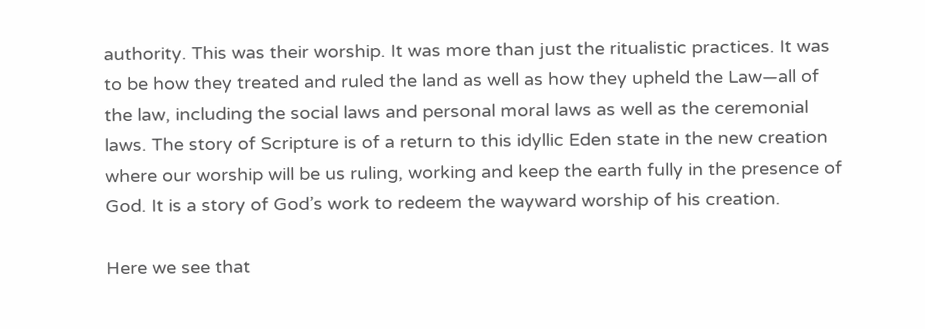authority. This was their worship. It was more than just the ritualistic practices. It was to be how they treated and ruled the land as well as how they upheld the Law—all of the law, including the social laws and personal moral laws as well as the ceremonial laws. The story of Scripture is of a return to this idyllic Eden state in the new creation where our worship will be us ruling, working and keep the earth fully in the presence of God. It is a story of God’s work to redeem the wayward worship of his creation.

Here we see that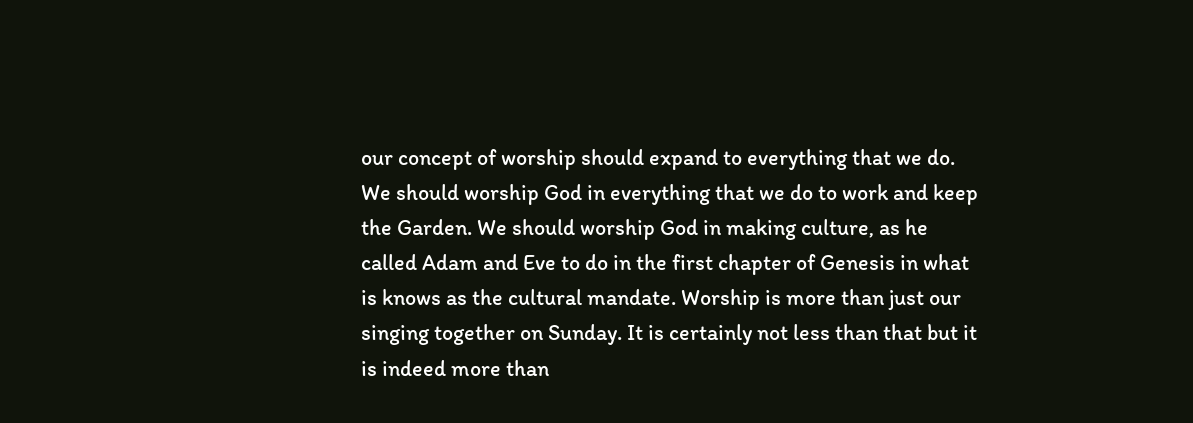our concept of worship should expand to everything that we do. We should worship God in everything that we do to work and keep the Garden. We should worship God in making culture, as he called Adam and Eve to do in the first chapter of Genesis in what is knows as the cultural mandate. Worship is more than just our singing together on Sunday. It is certainly not less than that but it is indeed more than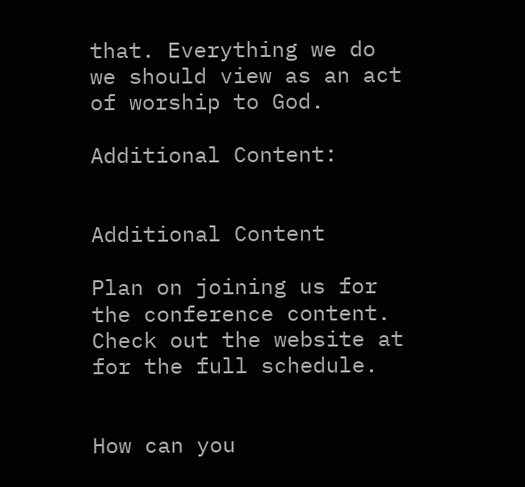that. Everything we do we should view as an act of worship to God.

Additional Content:


Additional Content

Plan on joining us for the conference content. Check out the website at for the full schedule.


How can you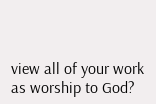view all of your work as worship to God?